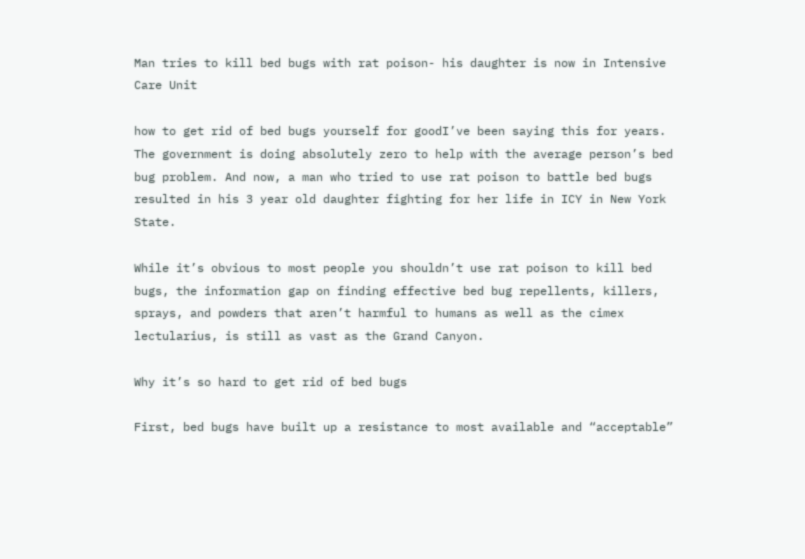Man tries to kill bed bugs with rat poison- his daughter is now in Intensive Care Unit

how to get rid of bed bugs yourself for goodI’ve been saying this for years. The government is doing absolutely zero to help with the average person’s bed bug problem. And now, a man who tried to use rat poison to battle bed bugs resulted in his 3 year old daughter fighting for her life in ICY in New York State.

While it’s obvious to most people you shouldn’t use rat poison to kill bed bugs, the information gap on finding effective bed bug repellents, killers, sprays, and powders that aren’t harmful to humans as well as the cimex lectularius, is still as vast as the Grand Canyon.

Why it’s so hard to get rid of bed bugs

First, bed bugs have built up a resistance to most available and “acceptable”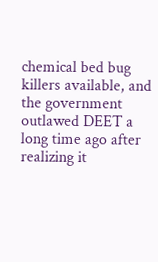chemical bed bug killers available, and the government outlawed DEET a long time ago after realizing it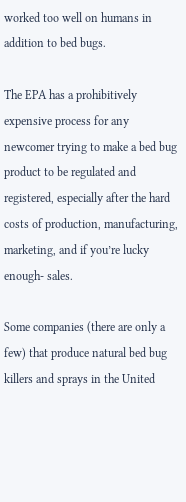worked too well on humans in addition to bed bugs.

The EPA has a prohibitively expensive process for any newcomer trying to make a bed bug product to be regulated and registered, especially after the hard costs of production, manufacturing, marketing, and if you’re lucky enough- sales.

Some companies (there are only a few) that produce natural bed bug killers and sprays in the United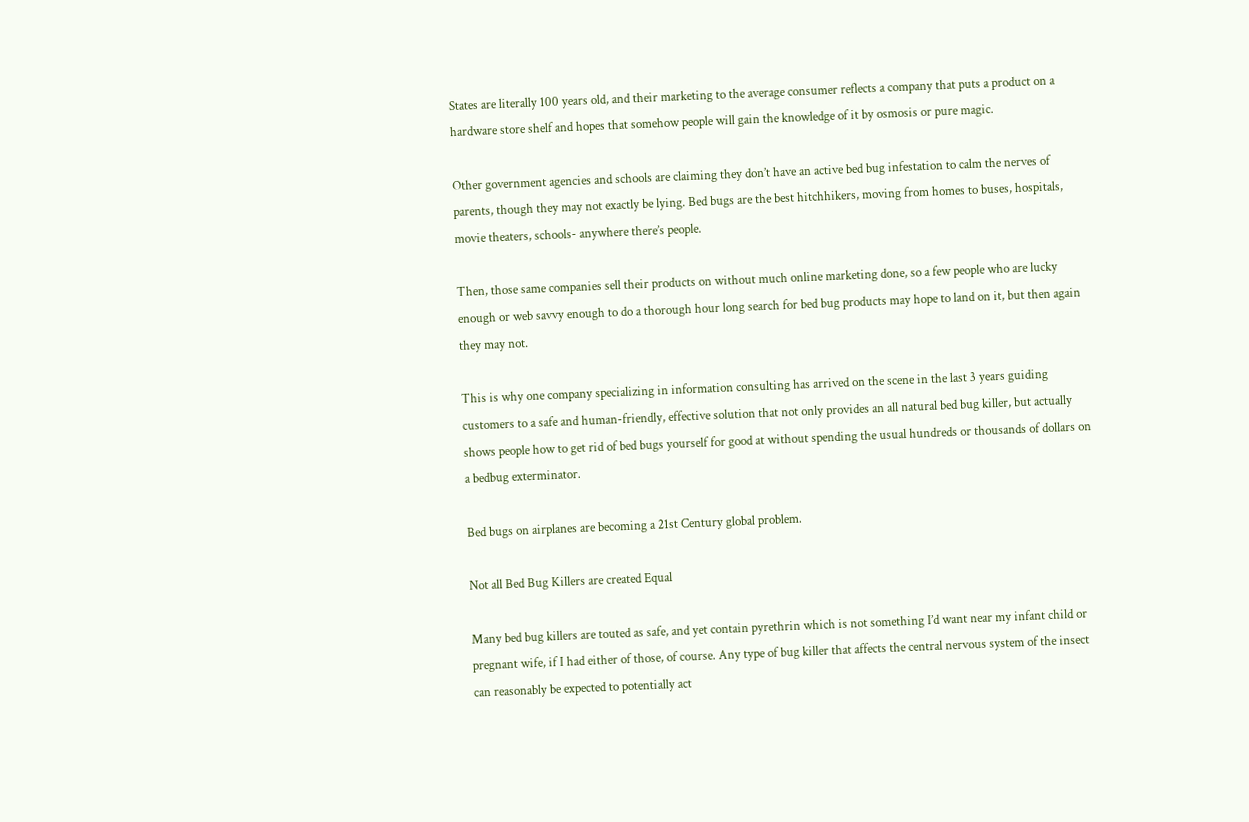States are literally 100 years old, and their marketing to the average consumer reflects a company that puts a product on a hardware store shelf and hopes that somehow people will gain the knowledge of it by osmosis or pure magic.

Other government agencies and schools are claiming they don’t have an active bed bug infestation to calm the nerves of parents, though they may not exactly be lying. Bed bugs are the best hitchhikers, moving from homes to buses, hospitals, movie theaters, schools- anywhere there’s people.

Then, those same companies sell their products on without much online marketing done, so a few people who are lucky enough or web savvy enough to do a thorough hour long search for bed bug products may hope to land on it, but then again they may not.

This is why one company specializing in information consulting has arrived on the scene in the last 3 years guiding customers to a safe and human-friendly, effective solution that not only provides an all natural bed bug killer, but actually shows people how to get rid of bed bugs yourself for good at without spending the usual hundreds or thousands of dollars on a bedbug exterminator.

Bed bugs on airplanes are becoming a 21st Century global problem.

Not all Bed Bug Killers are created Equal

Many bed bug killers are touted as safe, and yet contain pyrethrin which is not something I’d want near my infant child or pregnant wife, if I had either of those, of course. Any type of bug killer that affects the central nervous system of the insect can reasonably be expected to potentially act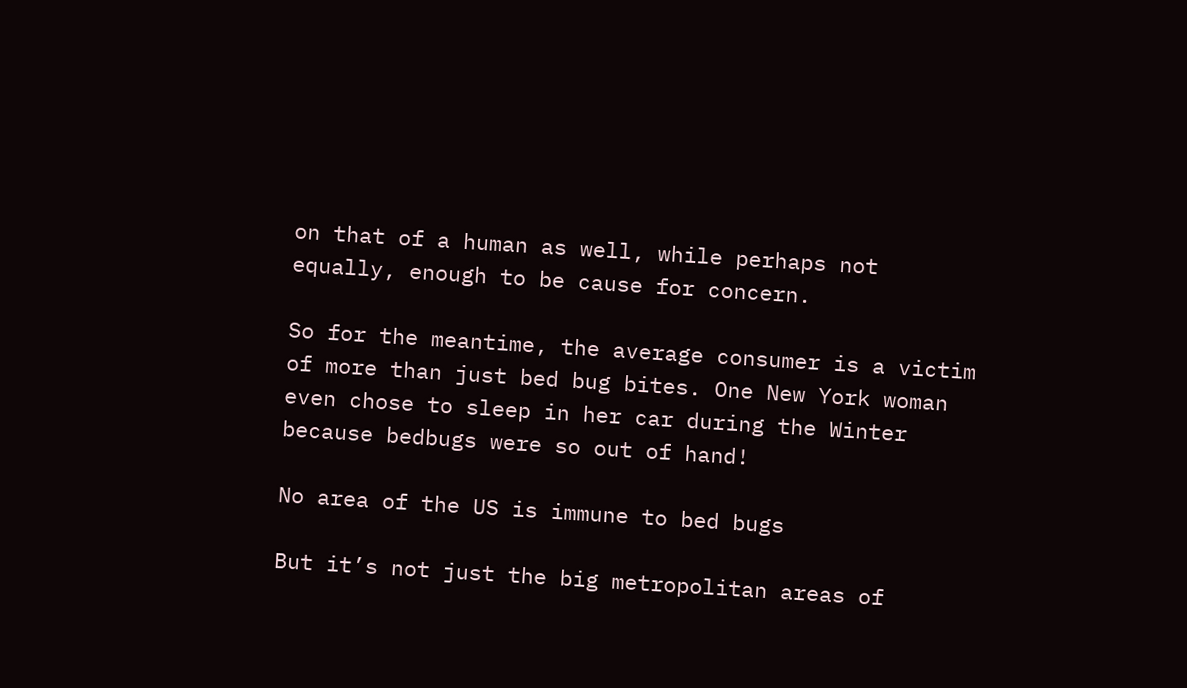on that of a human as well, while perhaps not equally, enough to be cause for concern.

So for the meantime, the average consumer is a victim of more than just bed bug bites. One New York woman even chose to sleep in her car during the Winter because bedbugs were so out of hand!

No area of the US is immune to bed bugs

But it’s not just the big metropolitan areas of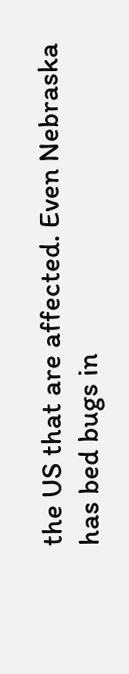the US that are affected. Even Nebraska has bed bugs in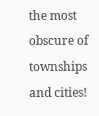the most obscure of townships and cities!